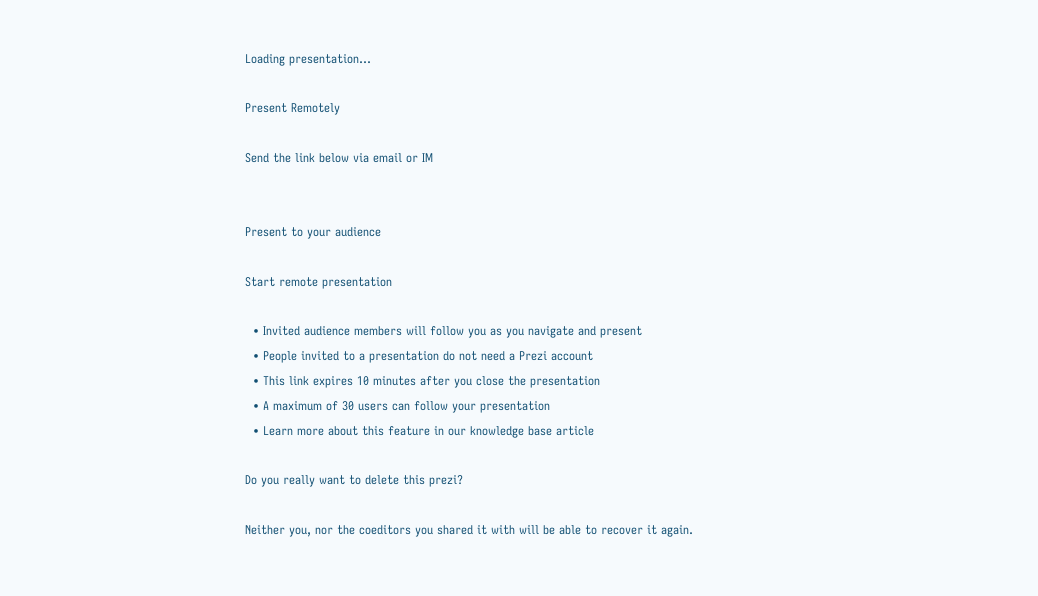Loading presentation...

Present Remotely

Send the link below via email or IM


Present to your audience

Start remote presentation

  • Invited audience members will follow you as you navigate and present
  • People invited to a presentation do not need a Prezi account
  • This link expires 10 minutes after you close the presentation
  • A maximum of 30 users can follow your presentation
  • Learn more about this feature in our knowledge base article

Do you really want to delete this prezi?

Neither you, nor the coeditors you shared it with will be able to recover it again.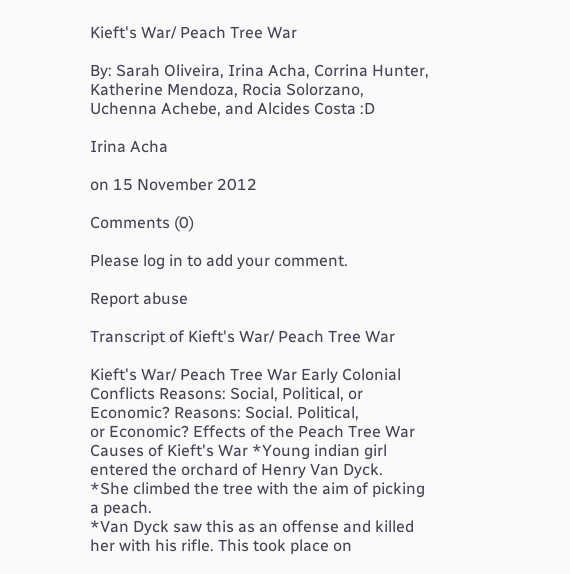Kieft's War/ Peach Tree War

By: Sarah Oliveira, Irina Acha, Corrina Hunter, Katherine Mendoza, Rocia Solorzano, Uchenna Achebe, and Alcides Costa :D

Irina Acha

on 15 November 2012

Comments (0)

Please log in to add your comment.

Report abuse

Transcript of Kieft's War/ Peach Tree War

Kieft's War/ Peach Tree War Early Colonial Conflicts Reasons: Social, Political, or Economic? Reasons: Social. Political,
or Economic? Effects of the Peach Tree War Causes of Kieft's War *Young indian girl entered the orchard of Henry Van Dyck.
*She climbed the tree with the aim of picking a peach.
*Van Dyck saw this as an offense and killed her with his rifle. This took place on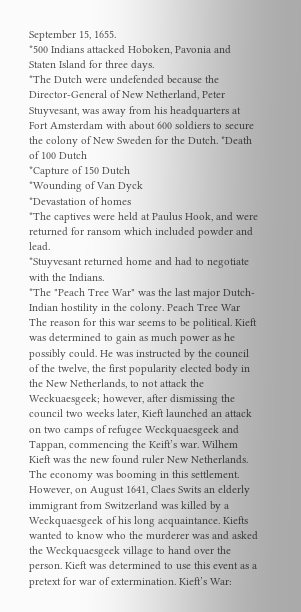September 15, 1655.
*500 Indians attacked Hoboken, Pavonia and Staten Island for three days.
*The Dutch were undefended because the Director-General of New Netherland, Peter Stuyvesant, was away from his headquarters at Fort Amsterdam with about 600 soldiers to secure the colony of New Sweden for the Dutch. *Death of 100 Dutch
*Capture of 150 Dutch
*Wounding of Van Dyck
*Devastation of homes
*The captives were held at Paulus Hook, and were returned for ransom which included powder and lead.
*Stuyvesant returned home and had to negotiate with the Indians.
*The "Peach Tree War" was the last major Dutch- Indian hostility in the colony. Peach Tree War The reason for this war seems to be political. Kieft was determined to gain as much power as he possibly could. He was instructed by the council of the twelve, the first popularity elected body in the New Netherlands, to not attack the Weckuaesgeek; however, after dismissing the council two weeks later, Kieft launched an attack on two camps of refugee Weckquaesgeek and Tappan, commencing the Keift’s war. Wilhem Kieft was the new found ruler New Netherlands. The economy was booming in this settlement. However, on August 1641, Claes Swits an elderly immigrant from Switzerland was killed by a Weckquaesgeek of his long acquaintance. Kiefts wanted to know who the murderer was and asked the Weckquaesgeek village to hand over the person. Kieft was determined to use this event as a pretext for war of extermination. Kieft’s War: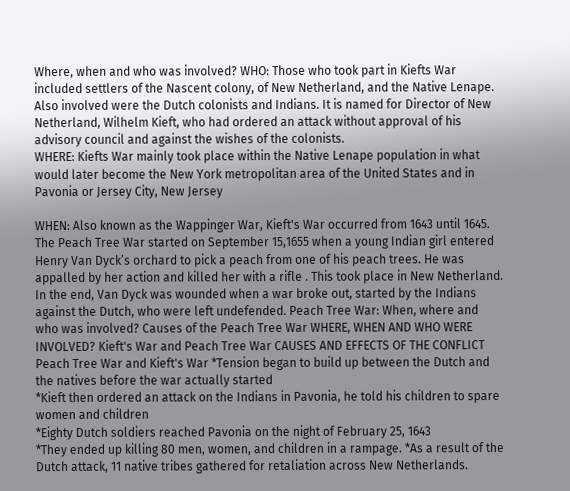Where, when and who was involved? WHO: Those who took part in Kiefts War included settlers of the Nascent colony, of New Netherland, and the Native Lenape. Also involved were the Dutch colonists and Indians. It is named for Director of New Netherland, Wilhelm Kieft, who had ordered an attack without approval of his advisory council and against the wishes of the colonists.
WHERE: Kiefts War mainly took place within the Native Lenape population in what would later become the New York metropolitan area of the United States and in Pavonia or Jersey City, New Jersey

WHEN: Also known as the Wappinger War, Kieft's War occurred from 1643 until 1645. The Peach Tree War started on September 15,1655 when a young Indian girl entered Henry Van Dyck’s orchard to pick a peach from one of his peach trees. He was appalled by her action and killed her with a rifle . This took place in New Netherland. In the end, Van Dyck was wounded when a war broke out, started by the Indians against the Dutch, who were left undefended. Peach Tree War: When, where and
who was involved? Causes of the Peach Tree War WHERE, WHEN AND WHO WERE INVOLVED? Kieft's War and Peach Tree War CAUSES AND EFFECTS OF THE CONFLICT Peach Tree War and Kieft's War *Tension began to build up between the Dutch and the natives before the war actually started
*Kieft then ordered an attack on the Indians in Pavonia, he told his children to spare women and children
*Eighty Dutch soldiers reached Pavonia on the night of February 25, 1643
*They ended up killing 80 men, women, and children in a rampage. *As a result of the Dutch attack, 11 native tribes gathered for retaliation across New Netherlands.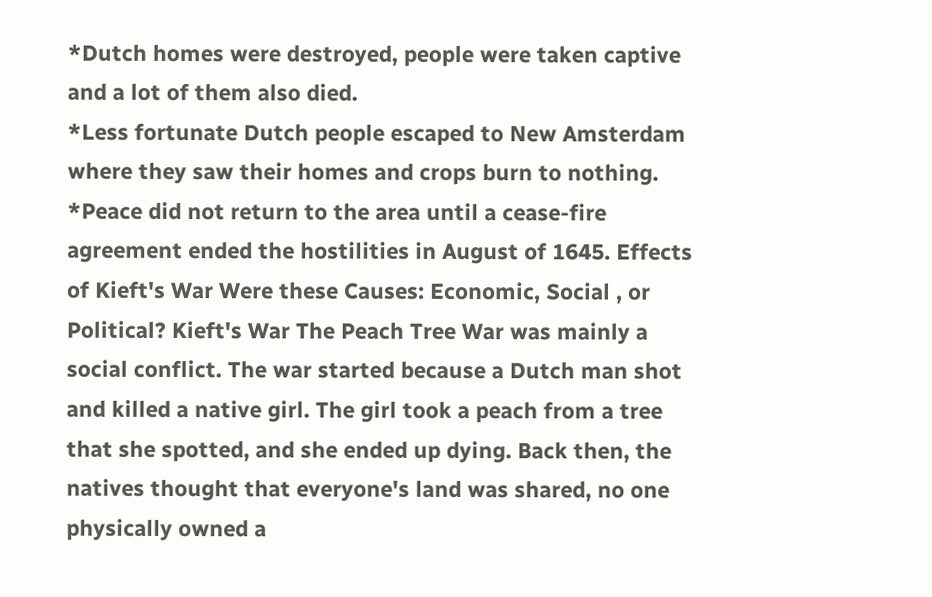*Dutch homes were destroyed, people were taken captive and a lot of them also died.
*Less fortunate Dutch people escaped to New Amsterdam where they saw their homes and crops burn to nothing.
*Peace did not return to the area until a cease-fire agreement ended the hostilities in August of 1645. Effects of Kieft's War Were these Causes: Economic, Social , or Political? Kieft's War The Peach Tree War was mainly a social conflict. The war started because a Dutch man shot and killed a native girl. The girl took a peach from a tree that she spotted, and she ended up dying. Back then, the natives thought that everyone's land was shared, no one physically owned a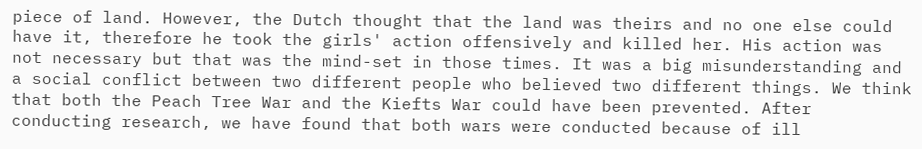piece of land. However, the Dutch thought that the land was theirs and no one else could have it, therefore he took the girls' action offensively and killed her. His action was not necessary but that was the mind-set in those times. It was a big misunderstanding and a social conflict between two different people who believed two different things. We think that both the Peach Tree War and the Kiefts War could have been prevented. After conducting research, we have found that both wars were conducted because of ill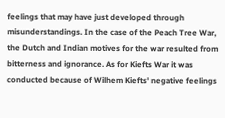feelings that may have just developed through misunderstandings. In the case of the Peach Tree War, the Dutch and Indian motives for the war resulted from bitterness and ignorance. As for Kiefts War it was conducted because of Wilhem Kiefts' negative feelings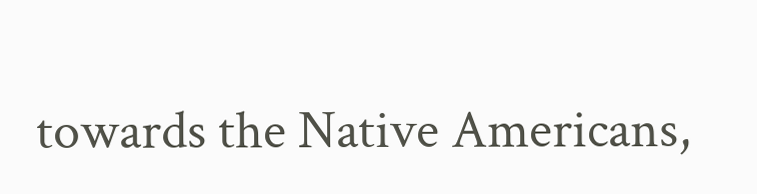towards the Native Americans,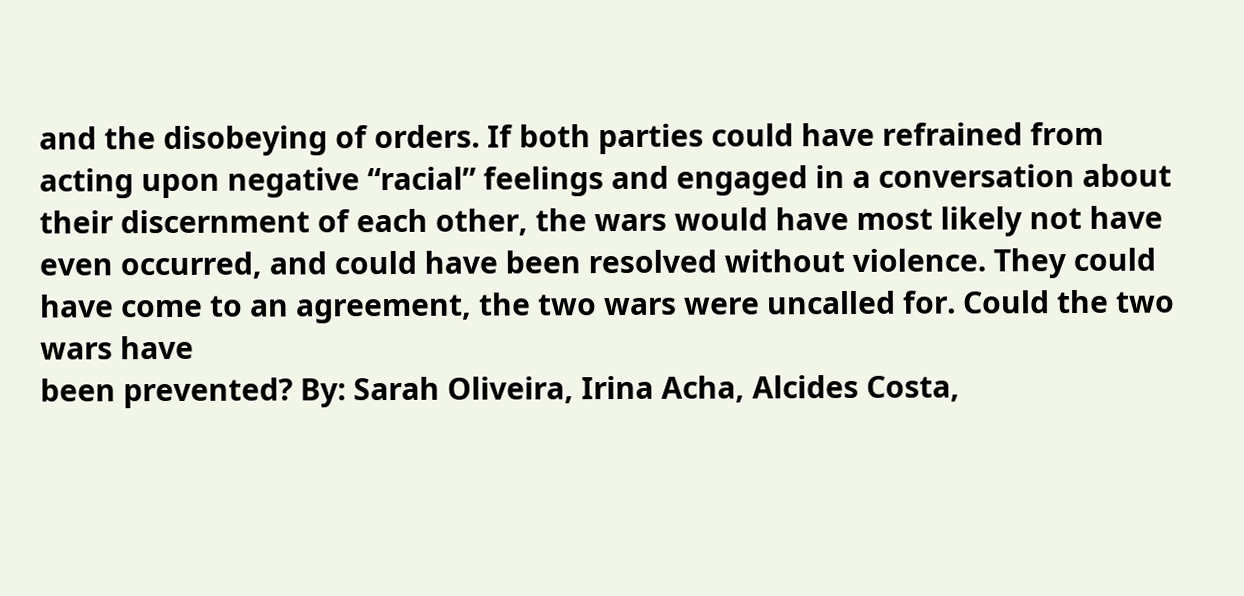and the disobeying of orders. If both parties could have refrained from acting upon negative “racial” feelings and engaged in a conversation about their discernment of each other, the wars would have most likely not have even occurred, and could have been resolved without violence. They could have come to an agreement, the two wars were uncalled for. Could the two wars have
been prevented? By: Sarah Oliveira, Irina Acha, Alcides Costa,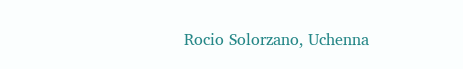Rocio Solorzano, Uchenna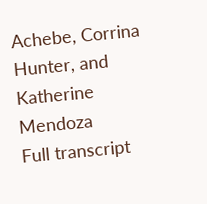Achebe, Corrina Hunter, and Katherine Mendoza
Full transcript